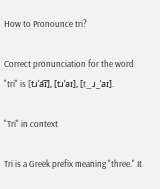How to Pronounce tri?

Correct pronunciation for the word "tri" is [tɹˈa͡ɪ], [tɹˈaɪ], [t_ɹ_ˈaɪ].

"Tri" in context

Tri is a Greek prefix meaning "three." It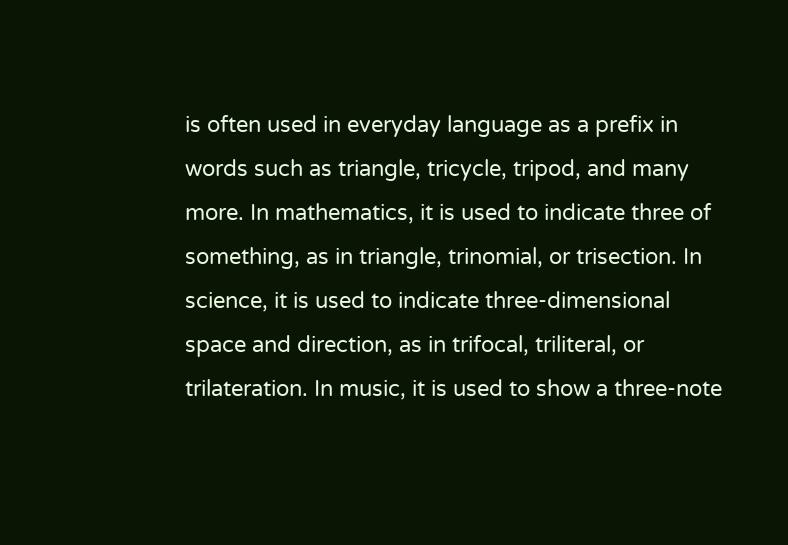is often used in everyday language as a prefix in words such as triangle, tricycle, tripod, and many more. In mathematics, it is used to indicate three of something, as in triangle, trinomial, or trisection. In science, it is used to indicate three-dimensional space and direction, as in trifocal, triliteral, or trilateration. In music, it is used to show a three-note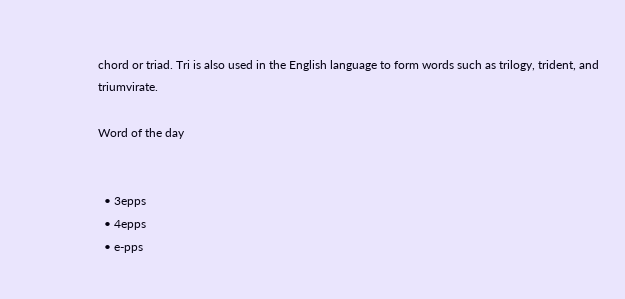chord or triad. Tri is also used in the English language to form words such as trilogy, trident, and triumvirate.

Word of the day


  • 3epps
  • 4epps
  • e-pps